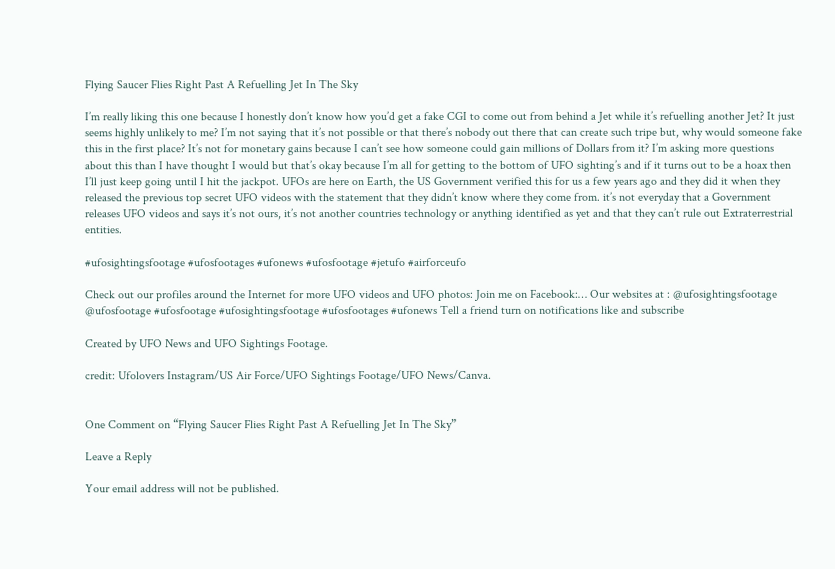Flying Saucer Flies Right Past A Refuelling Jet In The Sky

I’m really liking this one because I honestly don’t know how you’d get a fake CGI to come out from behind a Jet while it’s refuelling another Jet? It just seems highly unlikely to me? I’m not saying that it’s not possible or that there’s nobody out there that can create such tripe but, why would someone fake this in the first place? It’s not for monetary gains because I can’t see how someone could gain millions of Dollars from it? I’m asking more questions about this than I have thought I would but that’s okay because I’m all for getting to the bottom of UFO sighting’s and if it turns out to be a hoax then I’ll just keep going until I hit the jackpot. UFOs are here on Earth, the US Government verified this for us a few years ago and they did it when they released the previous top secret UFO videos with the statement that they didn’t know where they come from. it’s not everyday that a Government releases UFO videos and says it’s not ours, it’s not another countries technology or anything identified as yet and that they can’t rule out Extraterrestrial entities.

#ufosightingsfootage #ufosfootages #ufonews #ufosfootage #jetufo #airforceufo

Check out our profiles around the Internet for more UFO videos and UFO photos: Join me on Facebook:… Our websites at : @ufosightingsfootage @ufosfootage #ufosfootage #ufosightingsfootage #ufosfootages #ufonews Tell a friend turn on notifications like and subscribe

Created by UFO News and UFO Sightings Footage.

credit: Ufolovers Instagram/US Air Force/UFO Sightings Footage/UFO News/Canva.


One Comment on “Flying Saucer Flies Right Past A Refuelling Jet In The Sky”

Leave a Reply

Your email address will not be published.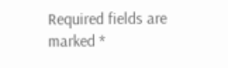Required fields are marked *